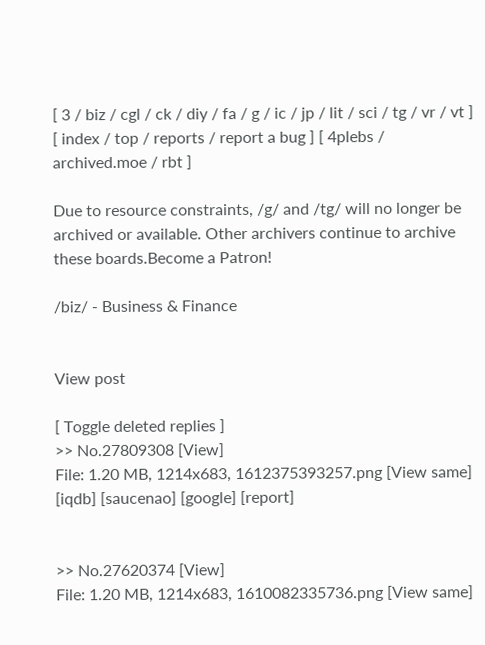[ 3 / biz / cgl / ck / diy / fa / g / ic / jp / lit / sci / tg / vr / vt ] [ index / top / reports / report a bug ] [ 4plebs / archived.moe / rbt ]

Due to resource constraints, /g/ and /tg/ will no longer be archived or available. Other archivers continue to archive these boards.Become a Patron!

/biz/ - Business & Finance


View post

[ Toggle deleted replies ]
>> No.27809308 [View]
File: 1.20 MB, 1214x683, 1612375393257.png [View same] [iqdb] [saucenao] [google] [report]


>> No.27620374 [View]
File: 1.20 MB, 1214x683, 1610082335736.png [View same]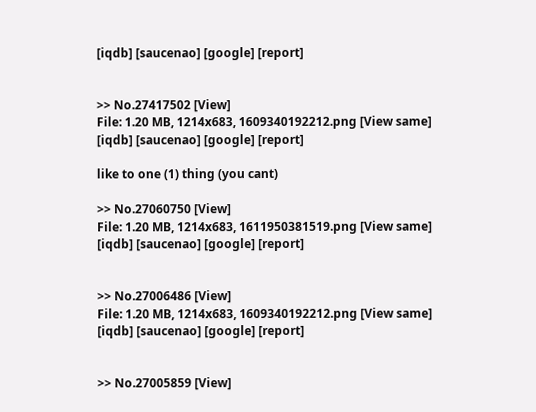[iqdb] [saucenao] [google] [report]


>> No.27417502 [View]
File: 1.20 MB, 1214x683, 1609340192212.png [View same] [iqdb] [saucenao] [google] [report]

like to one (1) thing (you cant)

>> No.27060750 [View]
File: 1.20 MB, 1214x683, 1611950381519.png [View same] [iqdb] [saucenao] [google] [report]


>> No.27006486 [View]
File: 1.20 MB, 1214x683, 1609340192212.png [View same] [iqdb] [saucenao] [google] [report]


>> No.27005859 [View]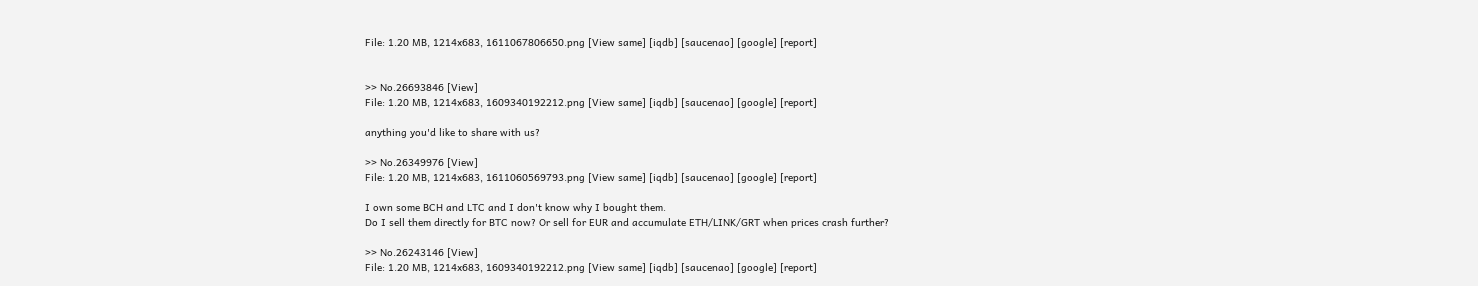File: 1.20 MB, 1214x683, 1611067806650.png [View same] [iqdb] [saucenao] [google] [report]


>> No.26693846 [View]
File: 1.20 MB, 1214x683, 1609340192212.png [View same] [iqdb] [saucenao] [google] [report]

anything you'd like to share with us?

>> No.26349976 [View]
File: 1.20 MB, 1214x683, 1611060569793.png [View same] [iqdb] [saucenao] [google] [report]

I own some BCH and LTC and I don't know why I bought them.
Do I sell them directly for BTC now? Or sell for EUR and accumulate ETH/LINK/GRT when prices crash further?

>> No.26243146 [View]
File: 1.20 MB, 1214x683, 1609340192212.png [View same] [iqdb] [saucenao] [google] [report]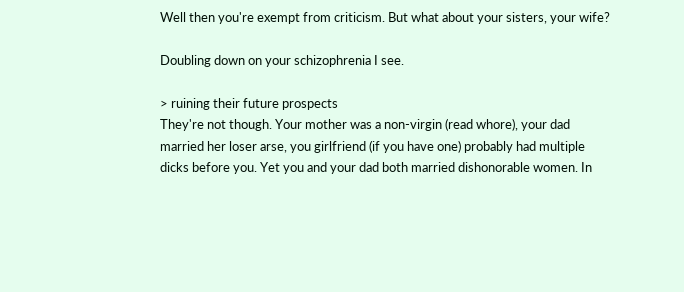Well then you're exempt from criticism. But what about your sisters, your wife?

Doubling down on your schizophrenia I see.

> ruining their future prospects
They're not though. Your mother was a non-virgin (read whore), your dad married her loser arse, you girlfriend (if you have one) probably had multiple dicks before you. Yet you and your dad both married dishonorable women. In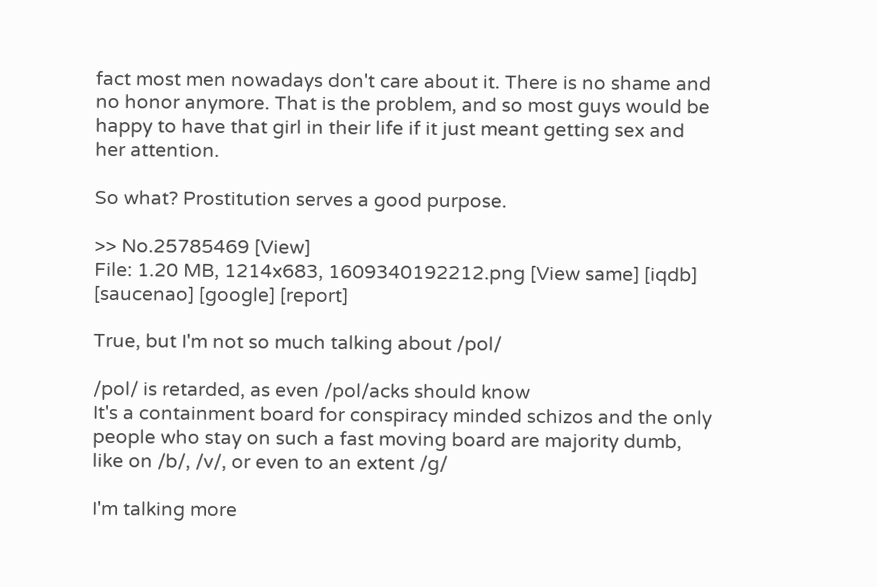fact most men nowadays don't care about it. There is no shame and no honor anymore. That is the problem, and so most guys would be happy to have that girl in their life if it just meant getting sex and her attention.

So what? Prostitution serves a good purpose.

>> No.25785469 [View]
File: 1.20 MB, 1214x683, 1609340192212.png [View same] [iqdb] [saucenao] [google] [report]

True, but I'm not so much talking about /pol/

/pol/ is retarded, as even /pol/acks should know
It's a containment board for conspiracy minded schizos and the only people who stay on such a fast moving board are majority dumb, like on /b/, /v/, or even to an extent /g/

I'm talking more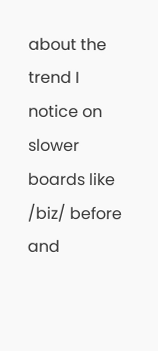about the trend I notice on slower boards like /biz/ before and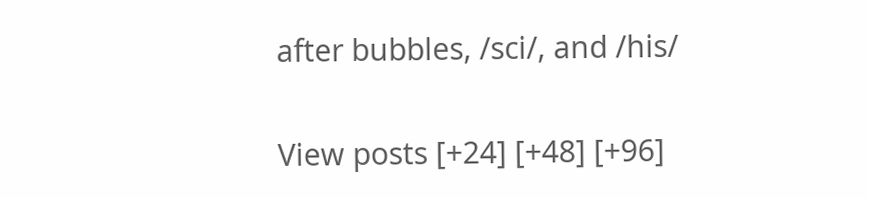after bubbles, /sci/, and /his/

View posts [+24] [+48] [+96]